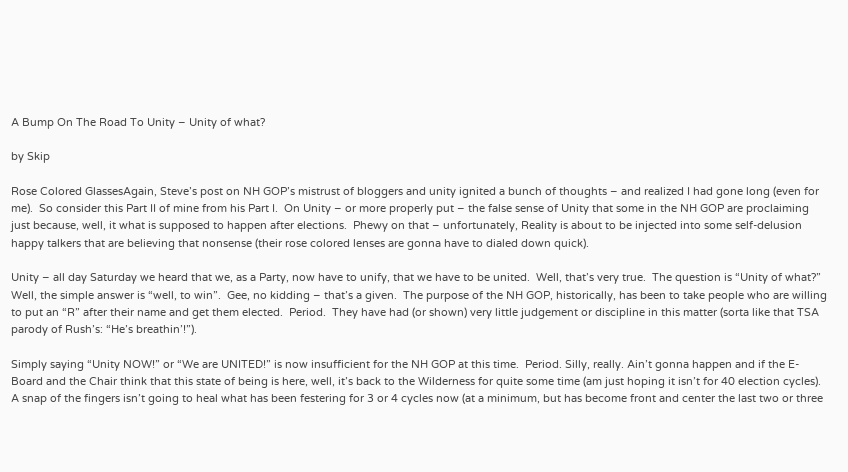A Bump On The Road To Unity – Unity of what?

by Skip

Rose Colored GlassesAgain, Steve’s post on NH GOP’s mistrust of bloggers and unity ignited a bunch of thoughts – and realized I had gone long (even for me).  So consider this Part II of mine from his Part I.  On Unity – or more properly put – the false sense of Unity that some in the NH GOP are proclaiming just because, well, it what is supposed to happen after elections.  Phewy on that – unfortunately, Reality is about to be injected into some self-delusion happy talkers that are believing that nonsense (their rose colored lenses are gonna have to dialed down quick).

Unity – all day Saturday we heard that we, as a Party, now have to unify, that we have to be united.  Well, that’s very true.  The question is “Unity of what?”  Well, the simple answer is “well, to win”.  Gee, no kidding – that’s a given.  The purpose of the NH GOP, historically, has been to take people who are willing to put an “R” after their name and get them elected.  Period.  They have had (or shown) very little judgement or discipline in this matter (sorta like that TSA parody of Rush’s: “He’s breathin’!”).

Simply saying “Unity NOW!” or “We are UNITED!” is now insufficient for the NH GOP at this time.  Period. Silly, really. Ain’t gonna happen and if the E-Board and the Chair think that this state of being is here, well, it’s back to the Wilderness for quite some time (am just hoping it isn’t for 40 election cycles).  A snap of the fingers isn’t going to heal what has been festering for 3 or 4 cycles now (at a minimum, but has become front and center the last two or three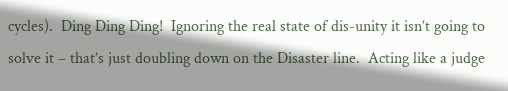cycles).  Ding Ding Ding!  Ignoring the real state of dis-unity it isn’t going to solve it – that’s just doubling down on the Disaster line.  Acting like a judge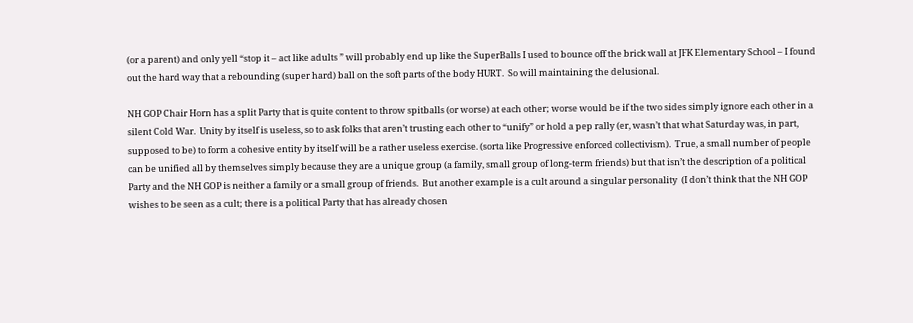(or a parent) and only yell “stop it – act like adults ” will probably end up like the SuperBalls I used to bounce off the brick wall at JFK Elementary School – I found out the hard way that a rebounding (super hard) ball on the soft parts of the body HURT.  So will maintaining the delusional.

NH GOP Chair Horn has a split Party that is quite content to throw spitballs (or worse) at each other; worse would be if the two sides simply ignore each other in a silent Cold War.  Unity by itself is useless, so to ask folks that aren’t trusting each other to “unify” or hold a pep rally (er, wasn’t that what Saturday was, in part, supposed to be) to form a cohesive entity by itself will be a rather useless exercise. (sorta like Progressive enforced collectivism).  True, a small number of people can be unified all by themselves simply because they are a unique group (a family, small group of long-term friends) but that isn’t the description of a political Party and the NH GOP is neither a family or a small group of friends.  But another example is a cult around a singular personality  (I don’t think that the NH GOP wishes to be seen as a cult; there is a political Party that has already chosen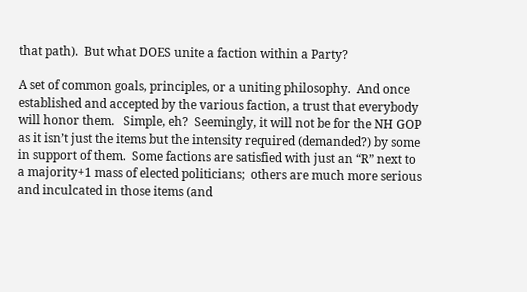that path).  But what DOES unite a faction within a Party?

A set of common goals, principles, or a uniting philosophy.  And once established and accepted by the various faction, a trust that everybody will honor them.   Simple, eh?  Seemingly, it will not be for the NH GOP as it isn’t just the items but the intensity required (demanded?) by some in support of them.  Some factions are satisfied with just an “R” next to a majority+1 mass of elected politicians;  others are much more serious and inculcated in those items (and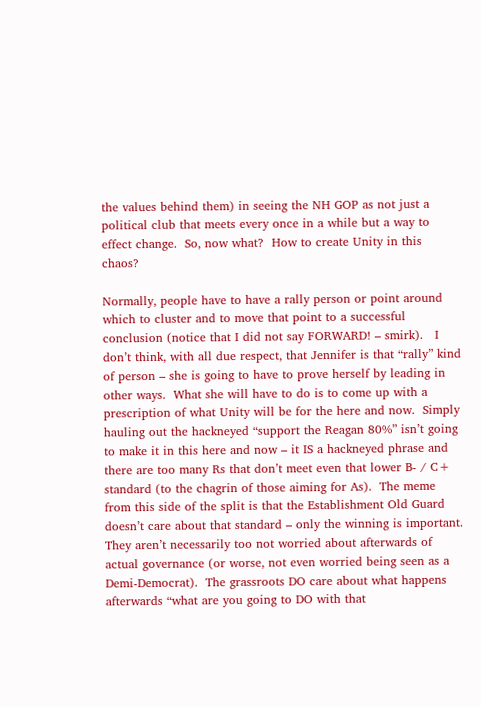the values behind them) in seeing the NH GOP as not just a political club that meets every once in a while but a way to effect change.  So, now what?  How to create Unity in this chaos?

Normally, people have to have a rally person or point around which to cluster and to move that point to a successful conclusion (notice that I did not say FORWARD! – smirk).   I don’t think, with all due respect, that Jennifer is that “rally” kind of person – she is going to have to prove herself by leading in other ways.  What she will have to do is to come up with a prescription of what Unity will be for the here and now.  Simply hauling out the hackneyed “support the Reagan 80%” isn’t going to make it in this here and now – it IS a hackneyed phrase and there are too many Rs that don’t meet even that lower B- / C+ standard (to the chagrin of those aiming for As).  The meme from this side of the split is that the Establishment Old Guard doesn’t care about that standard – only the winning is important.  They aren’t necessarily too not worried about afterwards of actual governance (or worse, not even worried being seen as a Demi-Democrat).  The grassroots DO care about what happens afterwards “what are you going to DO with that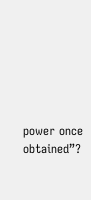power once obtained”?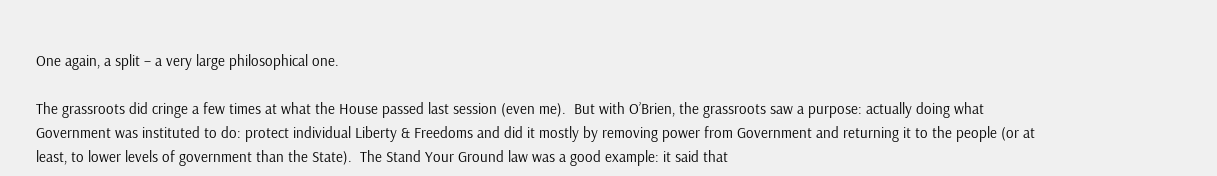One again, a split – a very large philosophical one.

The grassroots did cringe a few times at what the House passed last session (even me).  But with O’Brien, the grassroots saw a purpose: actually doing what Government was instituted to do: protect individual Liberty & Freedoms and did it mostly by removing power from Government and returning it to the people (or at least, to lower levels of government than the State).  The Stand Your Ground law was a good example: it said that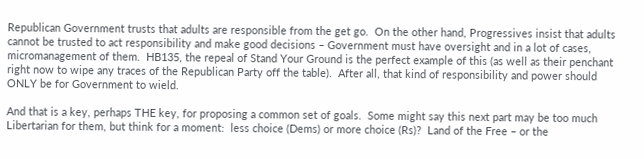Republican Government trusts that adults are responsible from the get go.  On the other hand, Progressives insist that adults cannot be trusted to act responsibility and make good decisions – Government must have oversight and in a lot of cases, micromanagement of them.  HB135, the repeal of Stand Your Ground is the perfect example of this (as well as their penchant right now to wipe any traces of the Republican Party off the table).  After all, that kind of responsibility and power should ONLY be for Government to wield.

And that is a key, perhaps THE key, for proposing a common set of goals.  Some might say this next part may be too much Libertarian for them, but think for a moment:  less choice (Dems) or more choice (Rs)?  Land of the Free – or the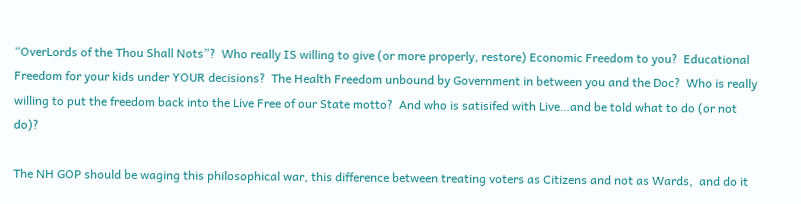“OverLords of the Thou Shall Nots”?  Who really IS willing to give (or more properly, restore) Economic Freedom to you?  Educational Freedom for your kids under YOUR decisions?  The Health Freedom unbound by Government in between you and the Doc?  Who is really willing to put the freedom back into the Live Free of our State motto?  And who is satisifed with Live…and be told what to do (or not do)?

The NH GOP should be waging this philosophical war, this difference between treating voters as Citizens and not as Wards,  and do it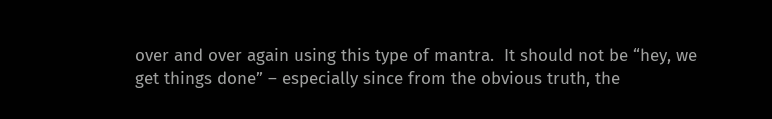over and over again using this type of mantra.  It should not be “hey, we get things done” – especially since from the obvious truth, the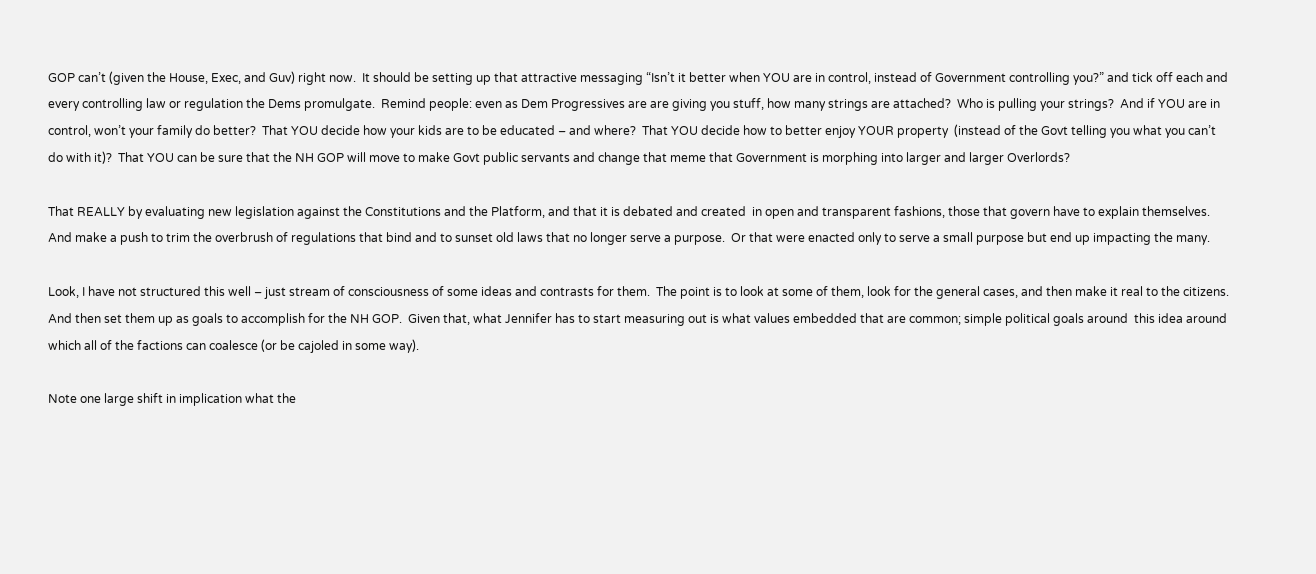GOP can’t (given the House, Exec, and Guv) right now.  It should be setting up that attractive messaging “Isn’t it better when YOU are in control, instead of Government controlling you?” and tick off each and every controlling law or regulation the Dems promulgate.  Remind people: even as Dem Progressives are are giving you stuff, how many strings are attached?  Who is pulling your strings?  And if YOU are in control, won’t your family do better?  That YOU decide how your kids are to be educated – and where?  That YOU decide how to better enjoy YOUR property  (instead of the Govt telling you what you can’t do with it)?  That YOU can be sure that the NH GOP will move to make Govt public servants and change that meme that Government is morphing into larger and larger Overlords?

That REALLY by evaluating new legislation against the Constitutions and the Platform, and that it is debated and created  in open and transparent fashions, those that govern have to explain themselves.  And make a push to trim the overbrush of regulations that bind and to sunset old laws that no longer serve a purpose.  Or that were enacted only to serve a small purpose but end up impacting the many.

Look, I have not structured this well – just stream of consciousness of some ideas and contrasts for them.  The point is to look at some of them, look for the general cases, and then make it real to the citizens.  And then set them up as goals to accomplish for the NH GOP.  Given that, what Jennifer has to start measuring out is what values embedded that are common; simple political goals around  this idea around which all of the factions can coalesce (or be cajoled in some way).

Note one large shift in implication what the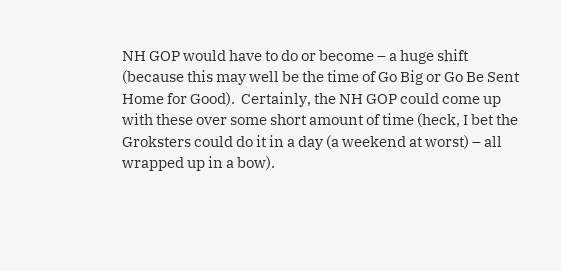NH GOP would have to do or become – a huge shift (because this may well be the time of Go Big or Go Be Sent Home for Good).  Certainly, the NH GOP could come up with these over some short amount of time (heck, I bet the Groksters could do it in a day (a weekend at worst) – all wrapped up in a bow).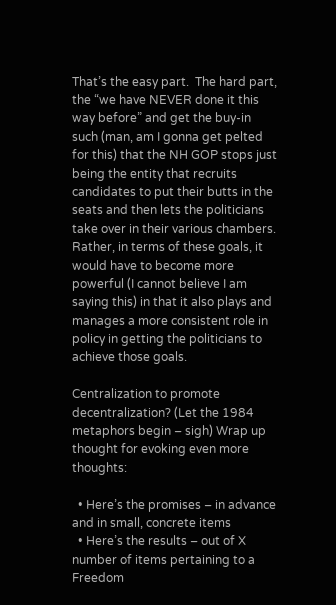That’s the easy part.  The hard part, the “we have NEVER done it this way before” and get the buy-in such (man, am I gonna get pelted for this) that the NH GOP stops just being the entity that recruits candidates to put their butts in the seats and then lets the politicians take over in their various chambers.  Rather, in terms of these goals, it would have to become more powerful (I cannot believe I am saying this) in that it also plays and manages a more consistent role in policy in getting the politicians to achieve those goals.

Centralization to promote decentralization? (Let the 1984 metaphors begin – sigh) Wrap up thought for evoking even more thoughts:

  • Here’s the promises – in advance and in small, concrete items
  • Here’s the results – out of X number of items pertaining to a Freedom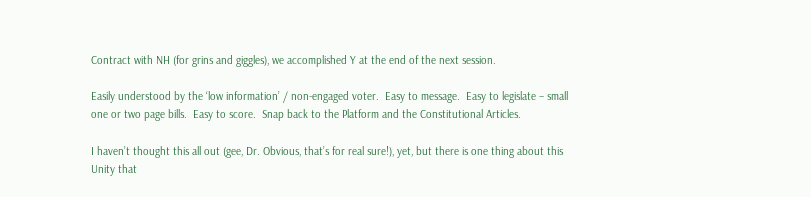Contract with NH (for grins and giggles), we accomplished Y at the end of the next session.

Easily understood by the ‘low information’ / non-engaged voter.  Easy to message.  Easy to legislate – small one or two page bills.  Easy to score.  Snap back to the Platform and the Constitutional Articles.

I haven’t thought this all out (gee, Dr. Obvious, that’s for real sure!), yet, but there is one thing about this Unity that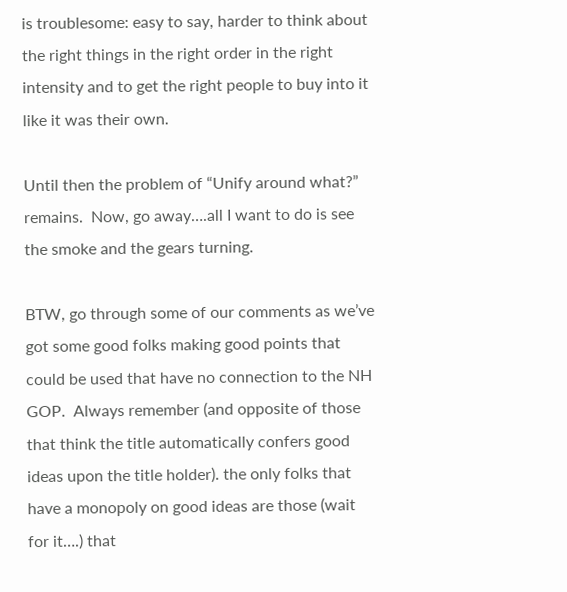is troublesome: easy to say, harder to think about the right things in the right order in the right intensity and to get the right people to buy into it like it was their own.

Until then the problem of “Unify around what?” remains.  Now, go away….all I want to do is see the smoke and the gears turning.

BTW, go through some of our comments as we’ve got some good folks making good points that could be used that have no connection to the NH GOP.  Always remember (and opposite of those that think the title automatically confers good ideas upon the title holder). the only folks that have a monopoly on good ideas are those (wait for it….) that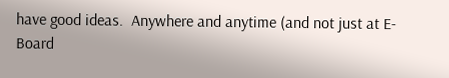have good ideas.  Anywhere and anytime (and not just at E-Board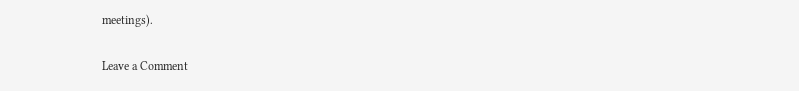meetings).

Leave a Comment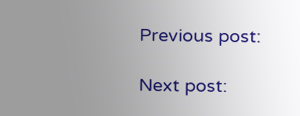Previous post:

Next post: